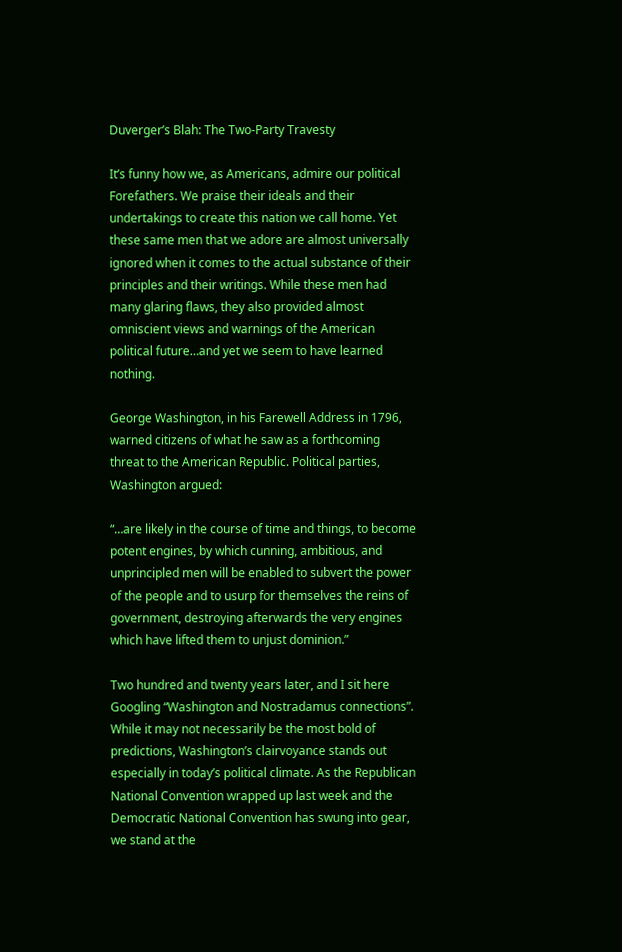Duverger’s Blah: The Two-Party Travesty

It’s funny how we, as Americans, admire our political Forefathers. We praise their ideals and their undertakings to create this nation we call home. Yet these same men that we adore are almost universally ignored when it comes to the actual substance of their principles and their writings. While these men had many glaring flaws, they also provided almost omniscient views and warnings of the American political future…and yet we seem to have learned nothing.

George Washington, in his Farewell Address in 1796, warned citizens of what he saw as a forthcoming threat to the American Republic. Political parties, Washington argued:

“…are likely in the course of time and things, to become potent engines, by which cunning, ambitious, and unprincipled men will be enabled to subvert the power of the people and to usurp for themselves the reins of government, destroying afterwards the very engines which have lifted them to unjust dominion.”

Two hundred and twenty years later, and I sit here Googling “Washington and Nostradamus connections”. While it may not necessarily be the most bold of predictions, Washington’s clairvoyance stands out especially in today’s political climate. As the Republican National Convention wrapped up last week and the Democratic National Convention has swung into gear, we stand at the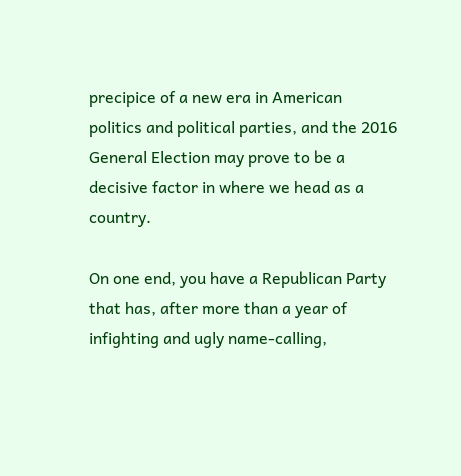precipice of a new era in American politics and political parties, and the 2016 General Election may prove to be a decisive factor in where we head as a country.

On one end, you have a Republican Party that has, after more than a year of infighting and ugly name-calling,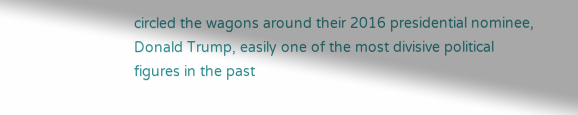circled the wagons around their 2016 presidential nominee, Donald Trump, easily one of the most divisive political figures in the past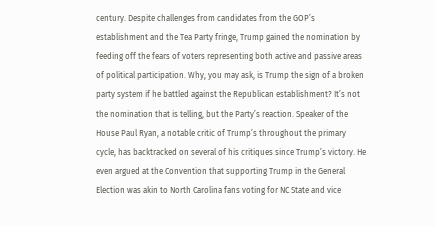century. Despite challenges from candidates from the GOP’s establishment and the Tea Party fringe, Trump gained the nomination by feeding off the fears of voters representing both active and passive areas of political participation. Why, you may ask, is Trump the sign of a broken party system if he battled against the Republican establishment? It’s not the nomination that is telling, but the Party’s reaction. Speaker of the House Paul Ryan, a notable critic of Trump’s throughout the primary cycle, has backtracked on several of his critiques since Trump’s victory. He even argued at the Convention that supporting Trump in the General Election was akin to North Carolina fans voting for NC State and vice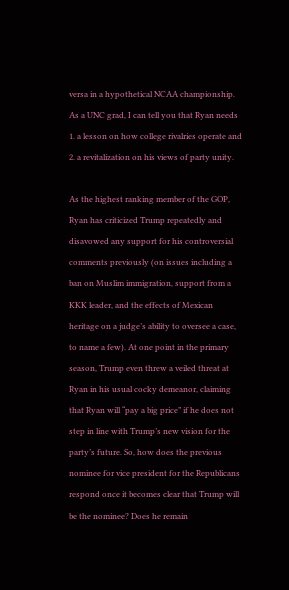versa in a hypothetical NCAA championship. As a UNC grad, I can tell you that Ryan needs 1. a lesson on how college rivalries operate and 2. a revitalization on his views of party unity.

As the highest ranking member of the GOP, Ryan has criticized Trump repeatedly and disavowed any support for his controversial comments previously (on issues including a ban on Muslim immigration, support from a KKK leader, and the effects of Mexican heritage on a judge’s ability to oversee a case, to name a few). At one point in the primary season, Trump even threw a veiled threat at Ryan in his usual cocky demeanor, claiming that Ryan will “pay a big price” if he does not step in line with Trump’s new vision for the party’s future. So, how does the previous nominee for vice president for the Republicans respond once it becomes clear that Trump will be the nominee? Does he remain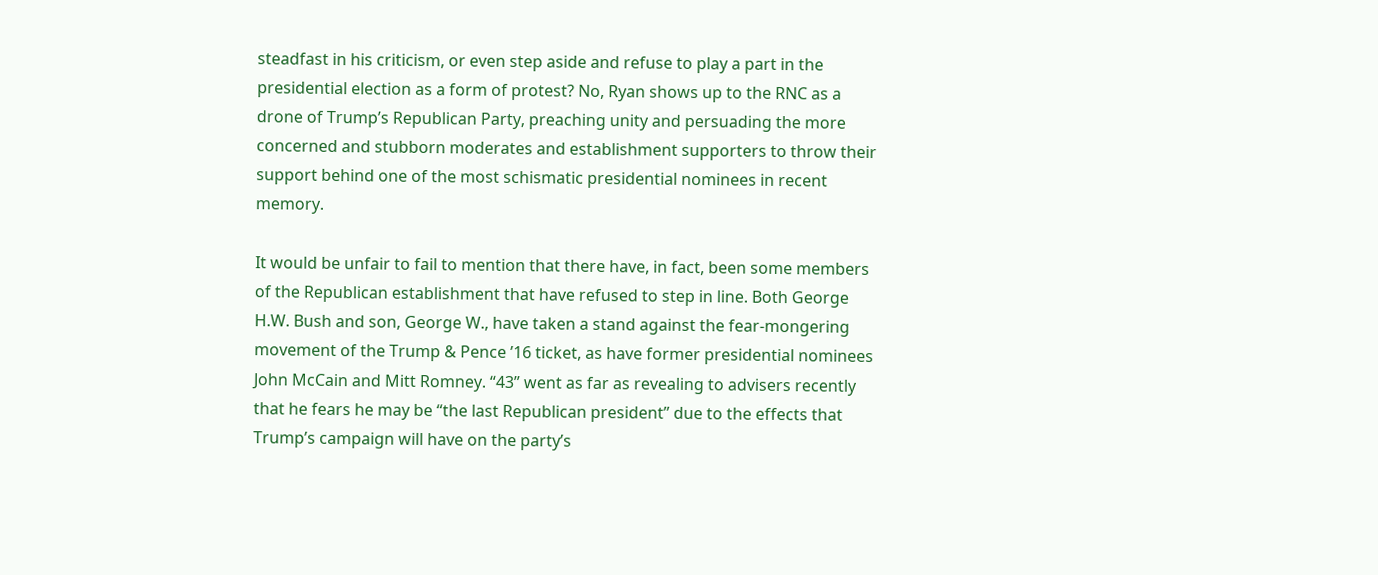steadfast in his criticism, or even step aside and refuse to play a part in the presidential election as a form of protest? No, Ryan shows up to the RNC as a drone of Trump’s Republican Party, preaching unity and persuading the more concerned and stubborn moderates and establishment supporters to throw their support behind one of the most schismatic presidential nominees in recent memory.

It would be unfair to fail to mention that there have, in fact, been some members of the Republican establishment that have refused to step in line. Both George H.W. Bush and son, George W., have taken a stand against the fear-mongering movement of the Trump & Pence ’16 ticket, as have former presidential nominees John McCain and Mitt Romney. “43” went as far as revealing to advisers recently that he fears he may be “the last Republican president” due to the effects that Trump’s campaign will have on the party’s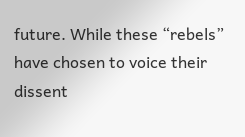future. While these “rebels” have chosen to voice their dissent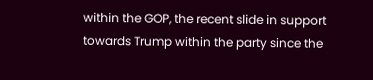within the GOP, the recent slide in support towards Trump within the party since the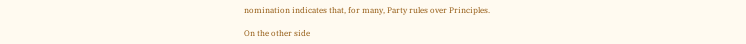nomination indicates that, for many, Party rules over Principles.

On the other side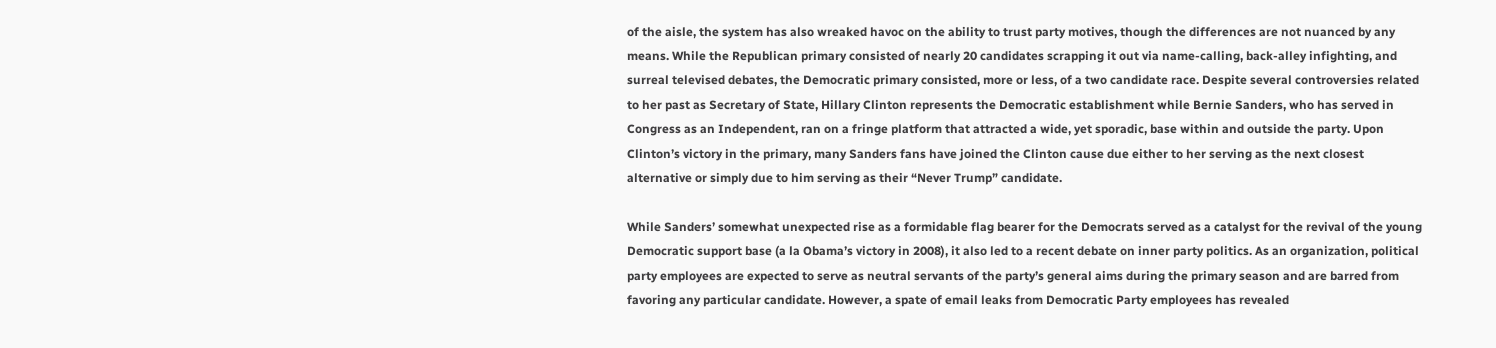of the aisle, the system has also wreaked havoc on the ability to trust party motives, though the differences are not nuanced by any means. While the Republican primary consisted of nearly 20 candidates scrapping it out via name-calling, back-alley infighting, and surreal televised debates, the Democratic primary consisted, more or less, of a two candidate race. Despite several controversies related to her past as Secretary of State, Hillary Clinton represents the Democratic establishment while Bernie Sanders, who has served in Congress as an Independent, ran on a fringe platform that attracted a wide, yet sporadic, base within and outside the party. Upon Clinton’s victory in the primary, many Sanders fans have joined the Clinton cause due either to her serving as the next closest alternative or simply due to him serving as their “Never Trump” candidate.

While Sanders’ somewhat unexpected rise as a formidable flag bearer for the Democrats served as a catalyst for the revival of the young Democratic support base (a la Obama’s victory in 2008), it also led to a recent debate on inner party politics. As an organization, political party employees are expected to serve as neutral servants of the party’s general aims during the primary season and are barred from favoring any particular candidate. However, a spate of email leaks from Democratic Party employees has revealed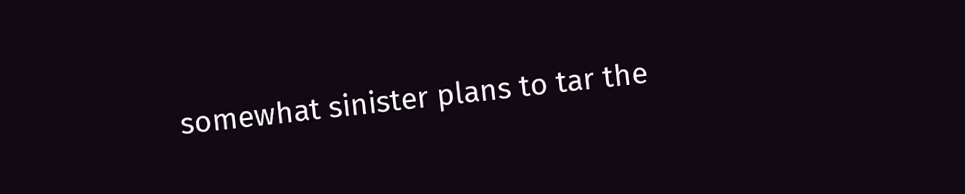somewhat sinister plans to tar the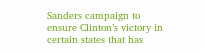Sanders campaign to ensure Clinton’s victory in certain states that has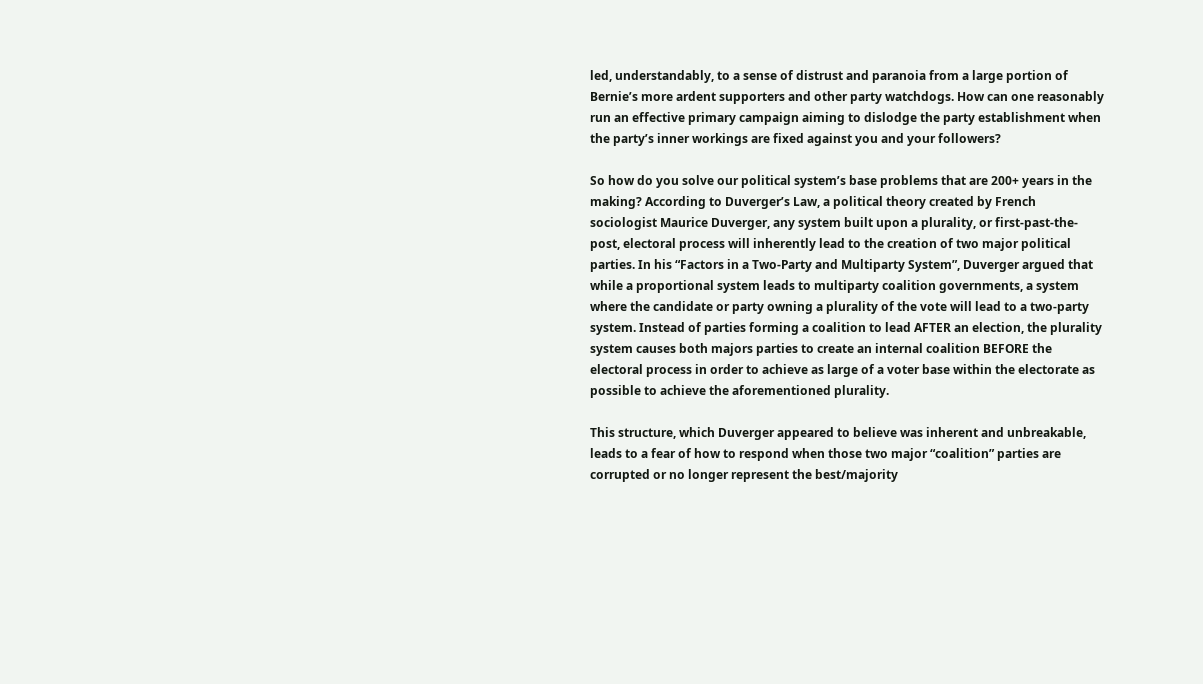led, understandably, to a sense of distrust and paranoia from a large portion of Bernie’s more ardent supporters and other party watchdogs. How can one reasonably run an effective primary campaign aiming to dislodge the party establishment when the party’s inner workings are fixed against you and your followers?

So how do you solve our political system’s base problems that are 200+ years in the making? According to Duverger’s Law, a political theory created by French sociologist Maurice Duverger, any system built upon a plurality, or first-past-the-post, electoral process will inherently lead to the creation of two major political parties. In his “Factors in a Two-Party and Multiparty System”, Duverger argued that while a proportional system leads to multiparty coalition governments, a system where the candidate or party owning a plurality of the vote will lead to a two-party system. Instead of parties forming a coalition to lead AFTER an election, the plurality system causes both majors parties to create an internal coalition BEFORE the electoral process in order to achieve as large of a voter base within the electorate as possible to achieve the aforementioned plurality.

This structure, which Duverger appeared to believe was inherent and unbreakable, leads to a fear of how to respond when those two major “coalition” parties are corrupted or no longer represent the best/majority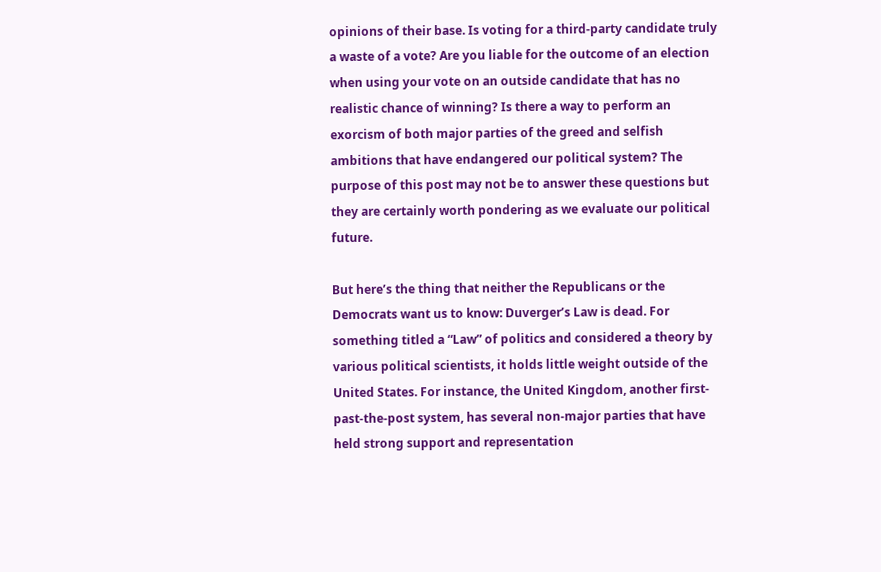opinions of their base. Is voting for a third-party candidate truly a waste of a vote? Are you liable for the outcome of an election when using your vote on an outside candidate that has no realistic chance of winning? Is there a way to perform an exorcism of both major parties of the greed and selfish ambitions that have endangered our political system? The purpose of this post may not be to answer these questions but they are certainly worth pondering as we evaluate our political future.

But here’s the thing that neither the Republicans or the Democrats want us to know: Duverger’s Law is dead. For something titled a “Law” of politics and considered a theory by various political scientists, it holds little weight outside of the United States. For instance, the United Kingdom, another first-past-the-post system, has several non-major parties that have held strong support and representation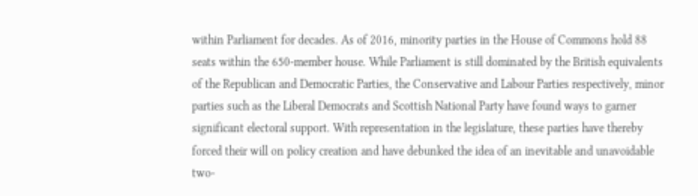within Parliament for decades. As of 2016, minority parties in the House of Commons hold 88 seats within the 650-member house. While Parliament is still dominated by the British equivalents of the Republican and Democratic Parties, the Conservative and Labour Parties respectively, minor parties such as the Liberal Democrats and Scottish National Party have found ways to garner significant electoral support. With representation in the legislature, these parties have thereby forced their will on policy creation and have debunked the idea of an inevitable and unavoidable two-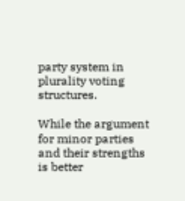party system in plurality voting structures.

While the argument for minor parties and their strengths is better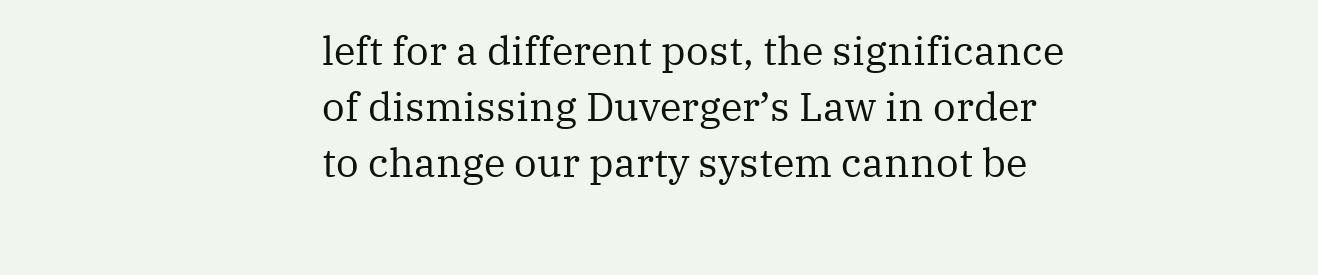left for a different post, the significance of dismissing Duverger’s Law in order to change our party system cannot be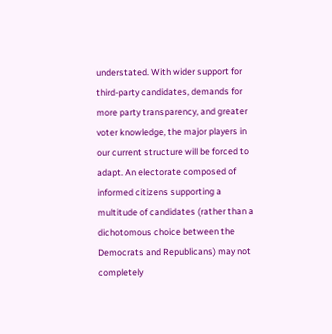understated. With wider support for third-party candidates, demands for more party transparency, and greater voter knowledge, the major players in our current structure will be forced to adapt. An electorate composed of informed citizens supporting a multitude of candidates (rather than a dichotomous choice between the Democrats and Republicans) may not completely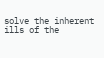solve the inherent ills of the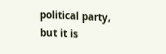political party, but it is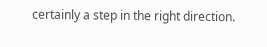certainly a step in the right direction.